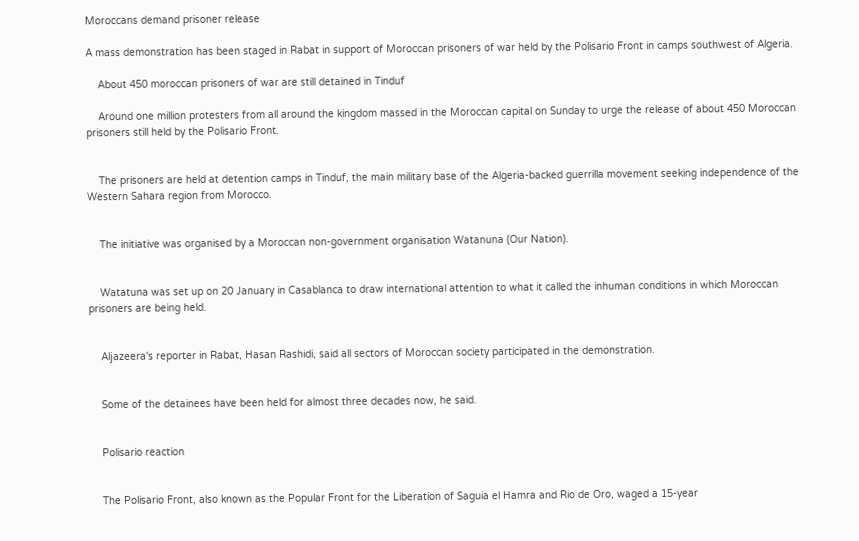Moroccans demand prisoner release

A mass demonstration has been staged in Rabat in support of Moroccan prisoners of war held by the Polisario Front in camps southwest of Algeria.

    About 450 moroccan prisoners of war are still detained in Tinduf

    Around one million protesters from all around the kingdom massed in the Moroccan capital on Sunday to urge the release of about 450 Moroccan prisoners still held by the Polisario Front.


    The prisoners are held at detention camps in Tinduf, the main military base of the Algeria-backed guerrilla movement seeking independence of the Western Sahara region from Morocco.


    The initiative was organised by a Moroccan non-government organisation Watanuna (Our Nation).


    Watatuna was set up on 20 January in Casablanca to draw international attention to what it called the inhuman conditions in which Moroccan prisoners are being held.


    Aljazeera's reporter in Rabat, Hasan Rashidi, said all sectors of Moroccan society participated in the demonstration.


    Some of the detainees have been held for almost three decades now, he said.


    Polisario reaction


    The Polisario Front, also known as the Popular Front for the Liberation of Saguia el Hamra and Rio de Oro, waged a 15-year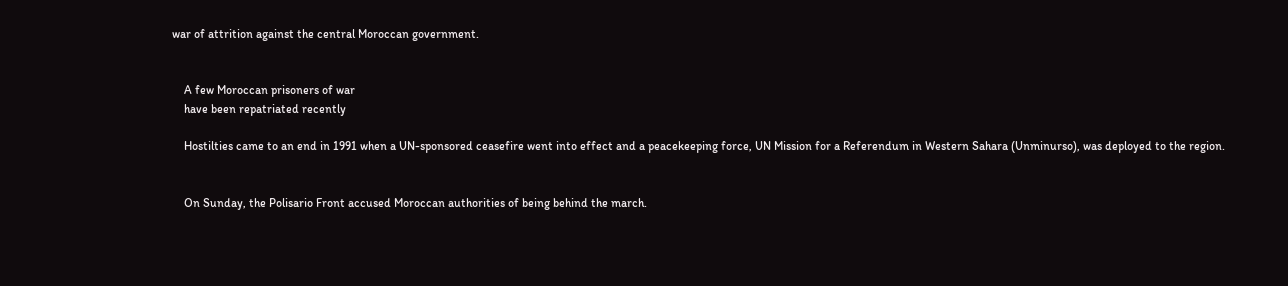war of attrition against the central Moroccan government.


    A few Moroccan prisoners of war
    have been repatriated recently

    Hostilties came to an end in 1991 when a UN-sponsored ceasefire went into effect and a peacekeeping force, UN Mission for a Referendum in Western Sahara (Unminurso), was deployed to the region.


    On Sunday, the Polisario Front accused Moroccan authorities of being behind the march.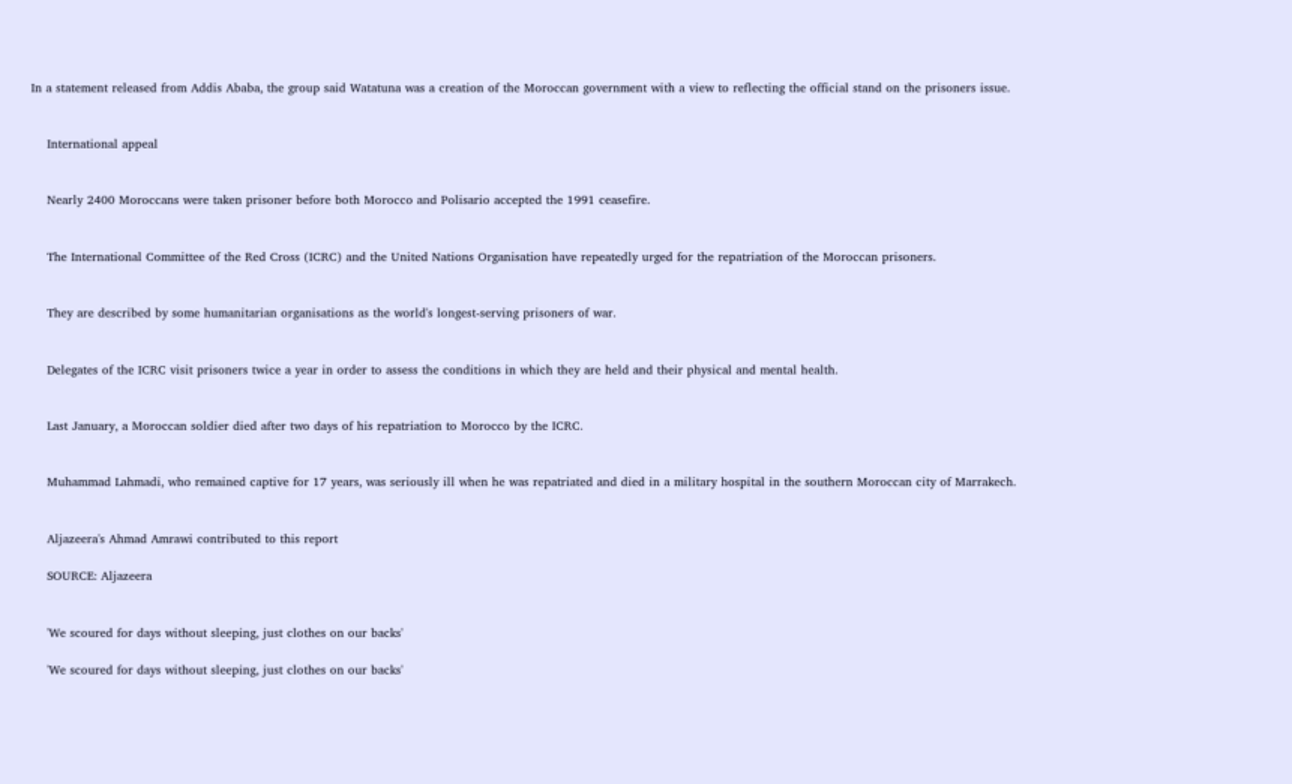In a statement released from Addis Ababa, the group said Watatuna was a creation of the Moroccan government with a view to reflecting the official stand on the prisoners issue.


    International appeal


    Nearly 2400 Moroccans were taken prisoner before both Morocco and Polisario accepted the 1991 ceasefire.


    The International Committee of the Red Cross (ICRC) and the United Nations Organisation have repeatedly urged for the repatriation of the Moroccan prisoners.


    They are described by some humanitarian organisations as the world's longest-serving prisoners of war.


    Delegates of the ICRC visit prisoners twice a year in order to assess the conditions in which they are held and their physical and mental health.


    Last January, a Moroccan soldier died after two days of his repatriation to Morocco by the ICRC.


    Muhammad Lahmadi, who remained captive for 17 years, was seriously ill when he was repatriated and died in a military hospital in the southern Moroccan city of Marrakech.


    Aljazeera's Ahmad Amrawi contributed to this report

    SOURCE: Aljazeera


    'We scoured for days without sleeping, just clothes on our backs'

    'We scoured for days without sleeping, just clothes on our backs'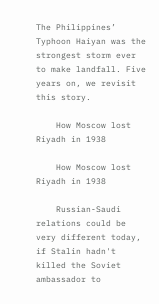The Philippines’ Typhoon Haiyan was the strongest storm ever to make landfall. Five years on, we revisit this story.

    How Moscow lost Riyadh in 1938

    How Moscow lost Riyadh in 1938

    Russian-Saudi relations could be very different today, if Stalin hadn't killed the Soviet ambassador to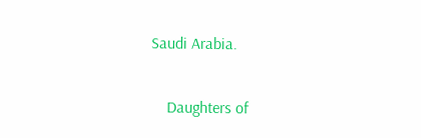Saudi Arabia.

    Daughters of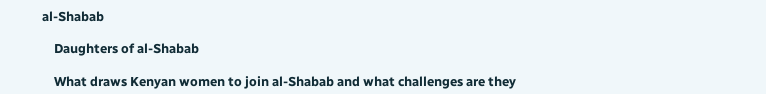al-Shabab

    Daughters of al-Shabab

    What draws Kenyan women to join al-Shabab and what challenges are they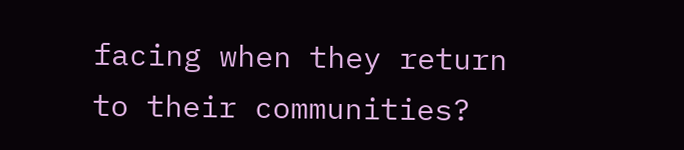facing when they return to their communities?